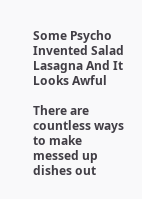Some Psycho Invented Salad Lasagna And It Looks Awful

There are countless ways to make messed up dishes out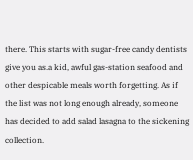there. This starts with sugar-free candy dentists give you as.a kid, awful gas-station seafood and other despicable meals worth forgetting. As if the list was not long enough already, someone has decided to add salad lasagna to the sickening collection.